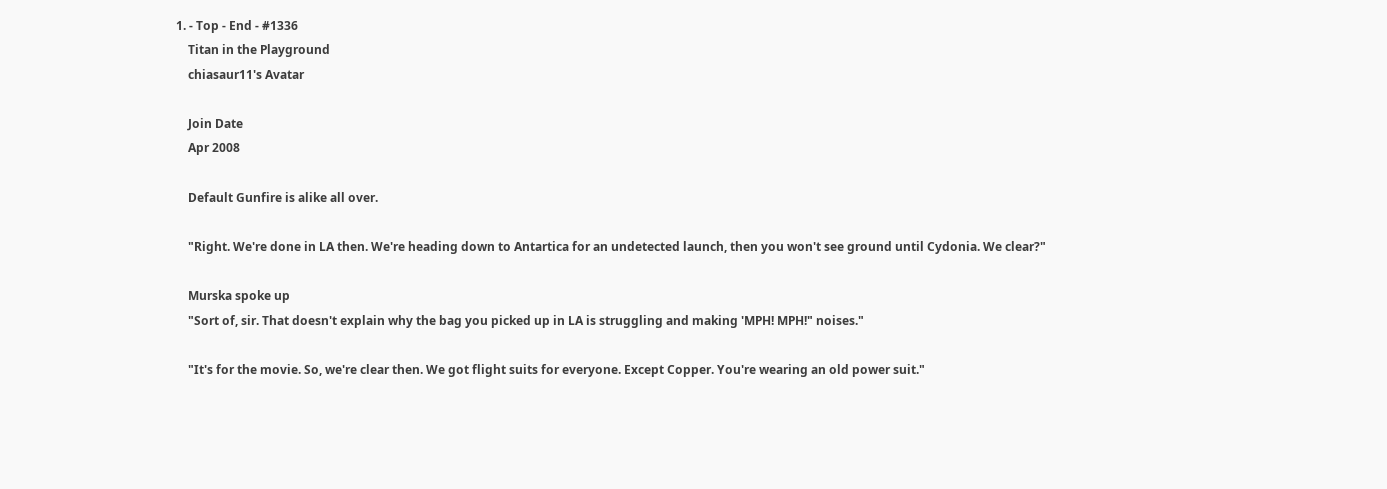1. - Top - End - #1336
    Titan in the Playground
    chiasaur11's Avatar

    Join Date
    Apr 2008

    Default Gunfire is alike all over.

    "Right. We're done in LA then. We're heading down to Antartica for an undetected launch, then you won't see ground until Cydonia. We clear?"

    Murska spoke up
    "Sort of, sir. That doesn't explain why the bag you picked up in LA is struggling and making 'MPH! MPH!" noises."

    "It's for the movie. So, we're clear then. We got flight suits for everyone. Except Copper. You're wearing an old power suit."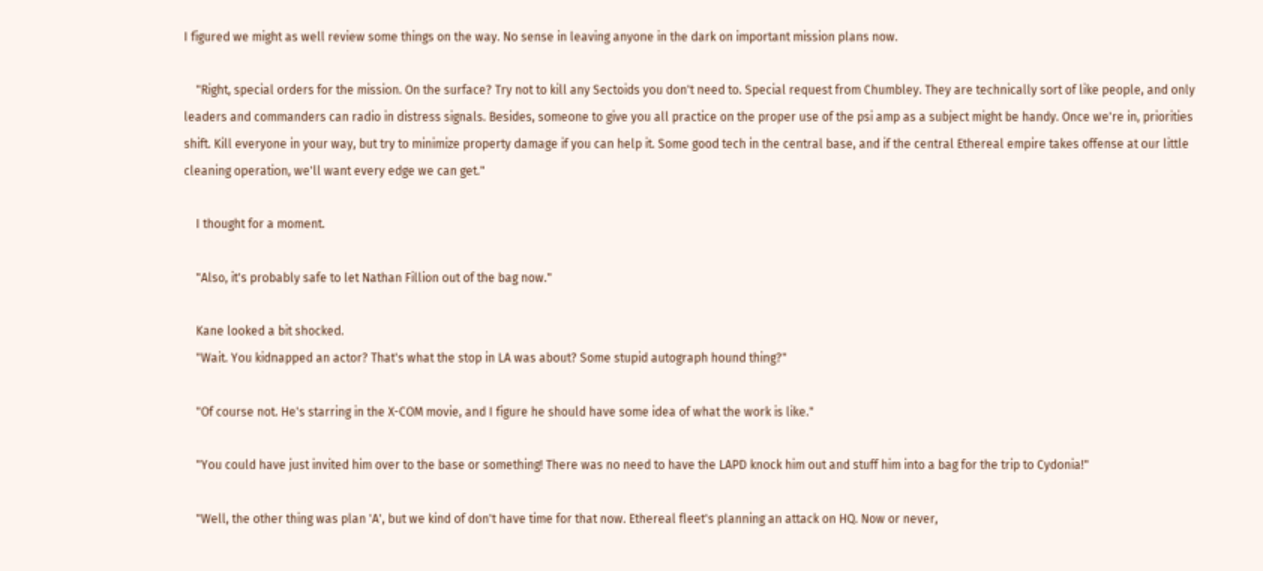I figured we might as well review some things on the way. No sense in leaving anyone in the dark on important mission plans now.

    "Right, special orders for the mission. On the surface? Try not to kill any Sectoids you don't need to. Special request from Chumbley. They are technically sort of like people, and only leaders and commanders can radio in distress signals. Besides, someone to give you all practice on the proper use of the psi amp as a subject might be handy. Once we're in, priorities shift. Kill everyone in your way, but try to minimize property damage if you can help it. Some good tech in the central base, and if the central Ethereal empire takes offense at our little cleaning operation, we'll want every edge we can get."

    I thought for a moment.

    "Also, it's probably safe to let Nathan Fillion out of the bag now."

    Kane looked a bit shocked.
    "Wait. You kidnapped an actor? That's what the stop in LA was about? Some stupid autograph hound thing?"

    "Of course not. He's starring in the X-COM movie, and I figure he should have some idea of what the work is like."

    "You could have just invited him over to the base or something! There was no need to have the LAPD knock him out and stuff him into a bag for the trip to Cydonia!"

    "Well, the other thing was plan 'A', but we kind of don't have time for that now. Ethereal fleet's planning an attack on HQ. Now or never,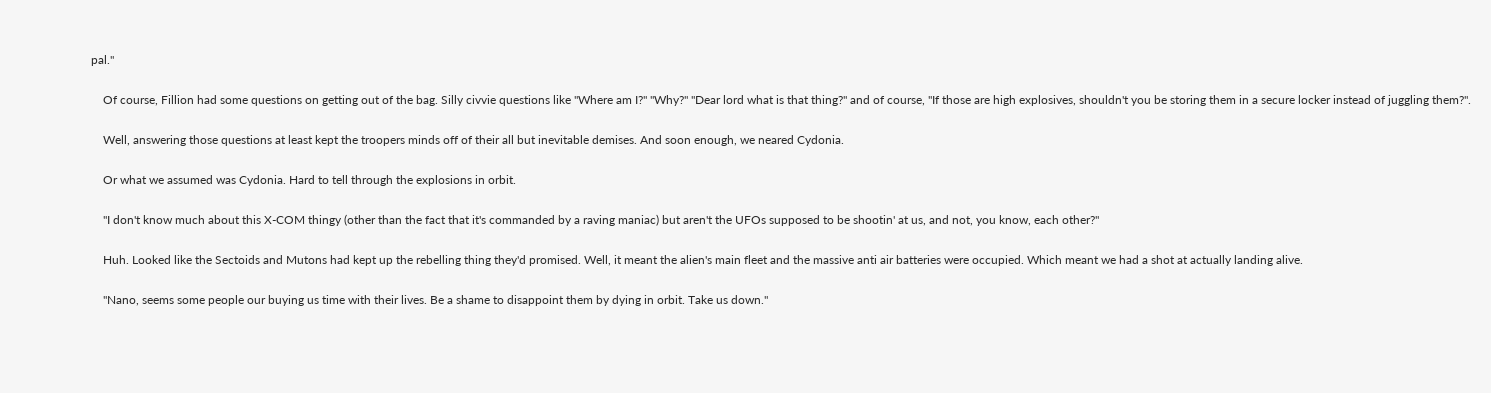pal."

    Of course, Fillion had some questions on getting out of the bag. Silly civvie questions like "Where am I?" "Why?" "Dear lord what is that thing?" and of course, "If those are high explosives, shouldn't you be storing them in a secure locker instead of juggling them?".

    Well, answering those questions at least kept the troopers minds off of their all but inevitable demises. And soon enough, we neared Cydonia.

    Or what we assumed was Cydonia. Hard to tell through the explosions in orbit.

    "I don't know much about this X-COM thingy (other than the fact that it's commanded by a raving maniac) but aren't the UFOs supposed to be shootin' at us, and not, you know, each other?"

    Huh. Looked like the Sectoids and Mutons had kept up the rebelling thing they'd promised. Well, it meant the alien's main fleet and the massive anti air batteries were occupied. Which meant we had a shot at actually landing alive.

    "Nano, seems some people our buying us time with their lives. Be a shame to disappoint them by dying in orbit. Take us down."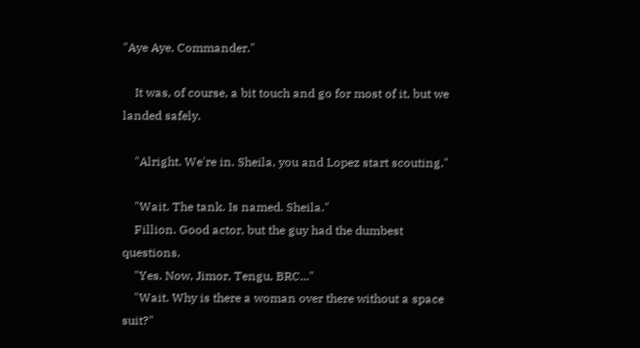"Aye Aye, Commander."

    It was, of course, a bit touch and go for most of it, but we landed safely.

    "Alright. We're in. Sheila, you and Lopez start scouting."

    "Wait. The tank. Is named. Sheila."
    Fillion. Good actor, but the guy had the dumbest questions.
    "Yes. Now, Jimor, Tengu, BRC..."
    "Wait. Why is there a woman over there without a space suit?"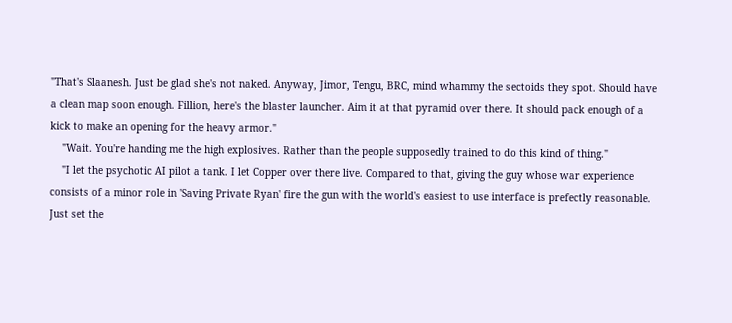"That's Slaanesh. Just be glad she's not naked. Anyway, Jimor, Tengu, BRC, mind whammy the sectoids they spot. Should have a clean map soon enough. Fillion, here's the blaster launcher. Aim it at that pyramid over there. It should pack enough of a kick to make an opening for the heavy armor."
    "Wait. You're handing me the high explosives. Rather than the people supposedly trained to do this kind of thing."
    "I let the psychotic AI pilot a tank. I let Copper over there live. Compared to that, giving the guy whose war experience consists of a minor role in 'Saving Private Ryan' fire the gun with the world's easiest to use interface is prefectly reasonable. Just set the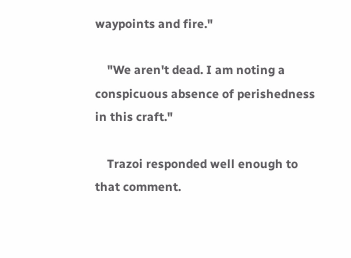waypoints and fire."

    "We aren't dead. I am noting a conspicuous absence of perishedness in this craft."

    Trazoi responded well enough to that comment.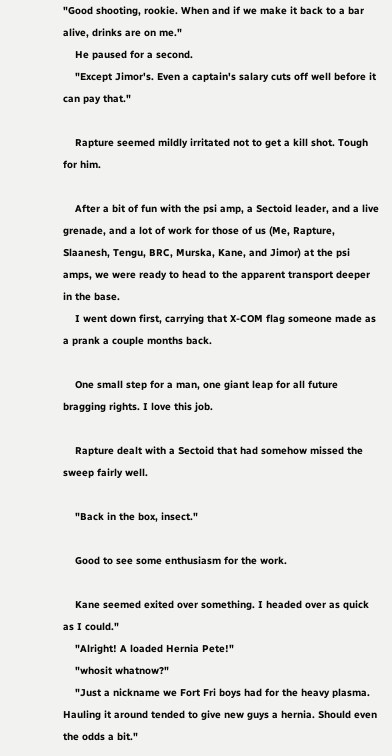"Good shooting, rookie. When and if we make it back to a bar alive, drinks are on me."
    He paused for a second.
    "Except Jimor's. Even a captain's salary cuts off well before it can pay that."

    Rapture seemed mildly irritated not to get a kill shot. Tough for him.

    After a bit of fun with the psi amp, a Sectoid leader, and a live grenade, and a lot of work for those of us (Me, Rapture, Slaanesh, Tengu, BRC, Murska, Kane, and Jimor) at the psi amps, we were ready to head to the apparent transport deeper in the base.
    I went down first, carrying that X-COM flag someone made as a prank a couple months back.

    One small step for a man, one giant leap for all future bragging rights. I love this job.

    Rapture dealt with a Sectoid that had somehow missed the sweep fairly well.

    "Back in the box, insect."

    Good to see some enthusiasm for the work.

    Kane seemed exited over something. I headed over as quick as I could."
    "Alright! A loaded Hernia Pete!"
    "whosit whatnow?"
    "Just a nickname we Fort Fri boys had for the heavy plasma. Hauling it around tended to give new guys a hernia. Should even the odds a bit."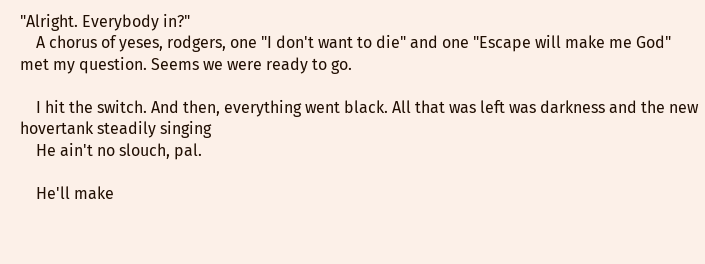"Alright. Everybody in?"
    A chorus of yeses, rodgers, one "I don't want to die" and one "Escape will make me God" met my question. Seems we were ready to go.

    I hit the switch. And then, everything went black. All that was left was darkness and the new hovertank steadily singing
    He ain't no slouch, pal.

    He'll make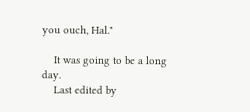you ouch, Hal."

    It was going to be a long day.
    Last edited by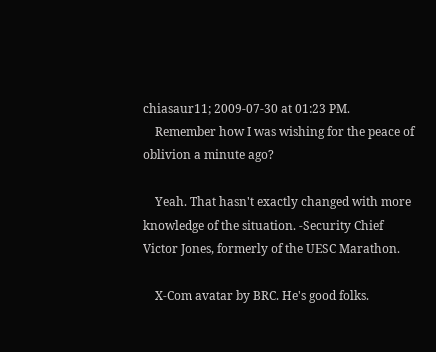chiasaur11; 2009-07-30 at 01:23 PM.
    Remember how I was wishing for the peace of oblivion a minute ago?

    Yeah. That hasn't exactly changed with more knowledge of the situation. -Security Chief Victor Jones, formerly of the UESC Marathon.

    X-Com avatar by BRC. He's good folks.